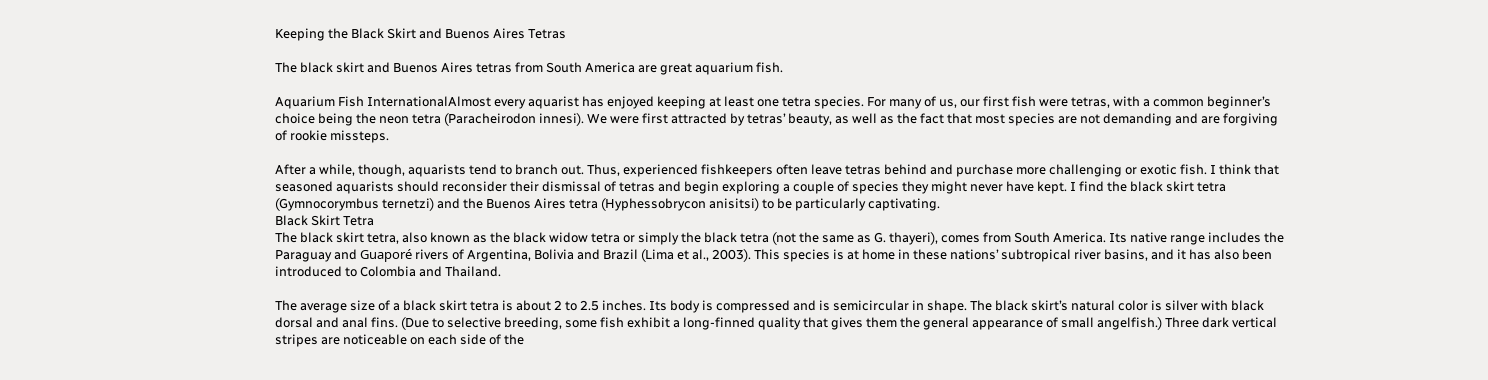Keeping the Black Skirt and Buenos Aires Tetras

The black skirt and Buenos Aires tetras from South America are great aquarium fish.

Aquarium Fish InternationalAlmost every aquarist has enjoyed keeping at least one tetra species. For many of us, our first fish were tetras, with a common beginner’s choice being the neon tetra (Paracheirodon innesi). We were first attracted by tetras’ beauty, as well as the fact that most species are not demanding and are forgiving of rookie missteps.

After a while, though, aquarists tend to branch out. Thus, experienced fishkeepers often leave tetras behind and purchase more challenging or exotic fish. I think that seasoned aquarists should reconsider their dismissal of tetras and begin exploring a couple of species they might never have kept. I find the black skirt tetra (Gymnocorymbus ternetzi) and the Buenos Aires tetra (Hyphessobrycon anisitsi) to be particularly captivating.
Black Skirt Tetra
The black skirt tetra, also known as the black widow tetra or simply the black tetra (not the same as G. thayeri), comes from South America. Its native range includes the Paraguay and Guaporé rivers of Argentina, Bolivia and Brazil (Lima et al., 2003). This species is at home in these nations’ subtropical river basins, and it has also been introduced to Colombia and Thailand.

The average size of a black skirt tetra is about 2 to 2.5 inches. Its body is compressed and is semicircular in shape. The black skirt’s natural color is silver with black dorsal and anal fins. (Due to selective breeding, some fish exhibit a long-finned quality that gives them the general appearance of small angelfish.) Three dark vertical stripes are noticeable on each side of the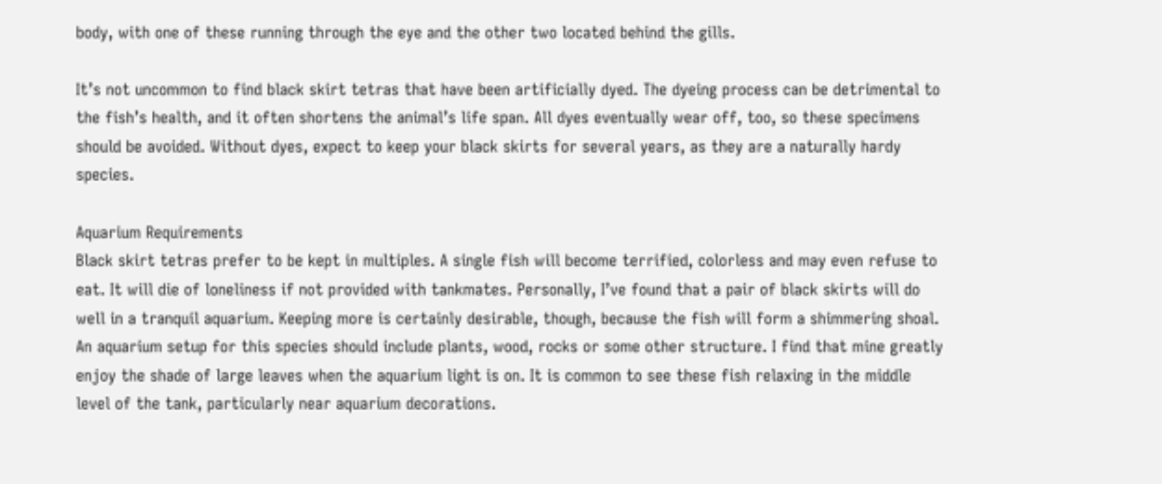body, with one of these running through the eye and the other two located behind the gills.

It’s not uncommon to find black skirt tetras that have been artificially dyed. The dyeing process can be detrimental to the fish’s health, and it often shortens the animal’s life span. All dyes eventually wear off, too, so these specimens should be avoided. Without dyes, expect to keep your black skirts for several years, as they are a naturally hardy species.

Aquarium Requirements
Black skirt tetras prefer to be kept in multiples. A single fish will become terrified, colorless and may even refuse to eat. It will die of loneliness if not provided with tankmates. Personally, I’ve found that a pair of black skirts will do well in a tranquil aquarium. Keeping more is certainly desirable, though, because the fish will form a shimmering shoal. An aquarium setup for this species should include plants, wood, rocks or some other structure. I find that mine greatly enjoy the shade of large leaves when the aquarium light is on. It is common to see these fish relaxing in the middle level of the tank, particularly near aquarium decorations.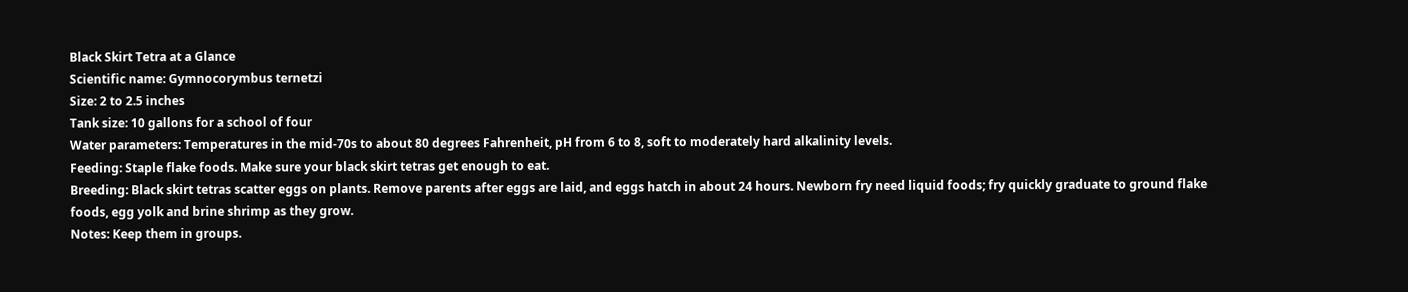Black Skirt Tetra at a Glance
Scientific name: Gymnocorymbus ternetzi
Size: 2 to 2.5 inches
Tank size: 10 gallons for a school of four
Water parameters: Temperatures in the mid-70s to about 80 degrees Fahrenheit, pH from 6 to 8, soft to moderately hard alkalinity levels.
Feeding: Staple flake foods. Make sure your black skirt tetras get enough to eat.
Breeding: Black skirt tetras scatter eggs on plants. Remove parents after eggs are laid, and eggs hatch in about 24 hours. Newborn fry need liquid foods; fry quickly graduate to ground flake foods, egg yolk and brine shrimp as they grow.
Notes: Keep them in groups.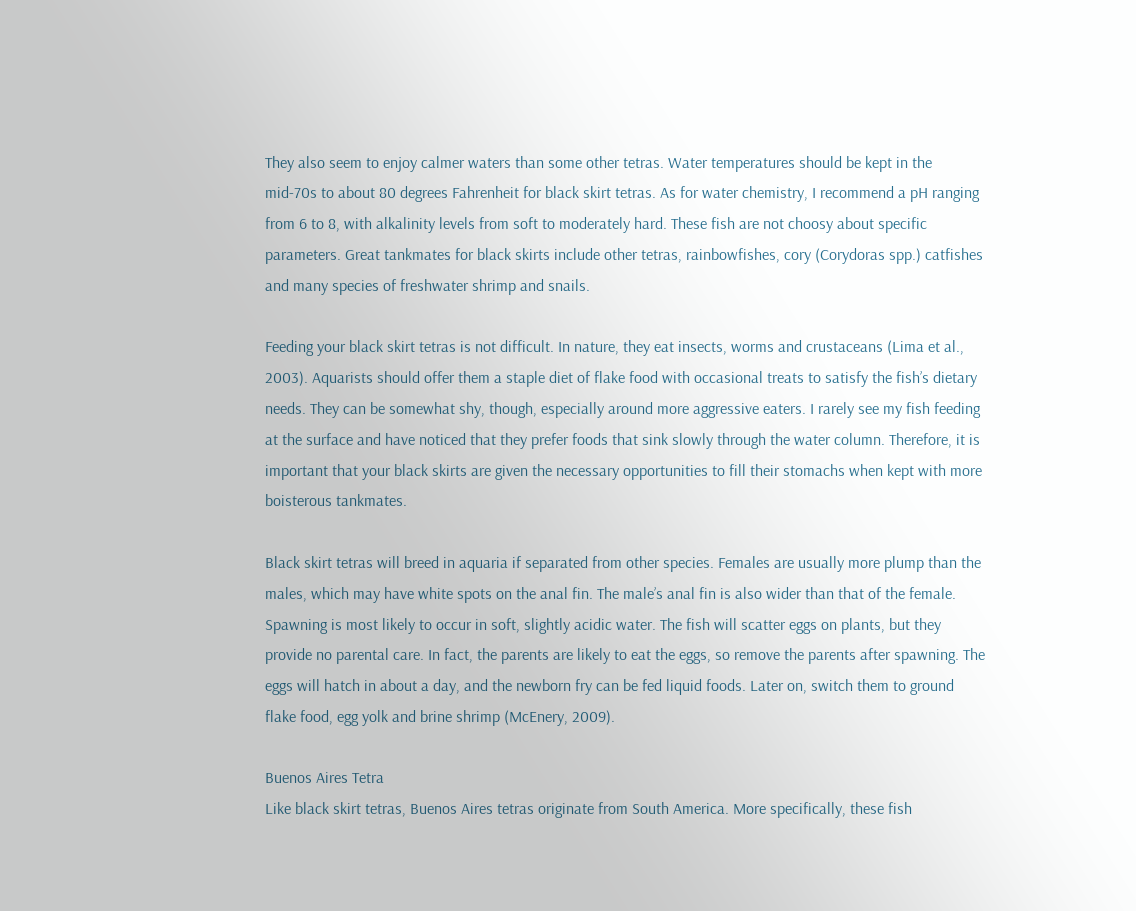They also seem to enjoy calmer waters than some other tetras. Water temperatures should be kept in the mid-70s to about 80 degrees Fahrenheit for black skirt tetras. As for water chemistry, I recommend a pH ranging from 6 to 8, with alkalinity levels from soft to moderately hard. These fish are not choosy about specific parameters. Great tankmates for black skirts include other tetras, rainbowfishes, cory (Corydoras spp.) catfishes and many species of freshwater shrimp and snails.

Feeding your black skirt tetras is not difficult. In nature, they eat insects, worms and crustaceans (Lima et al., 2003). Aquarists should offer them a staple diet of flake food with occasional treats to satisfy the fish’s dietary needs. They can be somewhat shy, though, especially around more aggressive eaters. I rarely see my fish feeding at the surface and have noticed that they prefer foods that sink slowly through the water column. Therefore, it is important that your black skirts are given the necessary opportunities to fill their stomachs when kept with more boisterous tankmates.

Black skirt tetras will breed in aquaria if separated from other species. Females are usually more plump than the males, which may have white spots on the anal fin. The male’s anal fin is also wider than that of the female. Spawning is most likely to occur in soft, slightly acidic water. The fish will scatter eggs on plants, but they provide no parental care. In fact, the parents are likely to eat the eggs, so remove the parents after spawning. The eggs will hatch in about a day, and the newborn fry can be fed liquid foods. Later on, switch them to ground flake food, egg yolk and brine shrimp (McEnery, 2009).

Buenos Aires Tetra
Like black skirt tetras, Buenos Aires tetras originate from South America. More specifically, these fish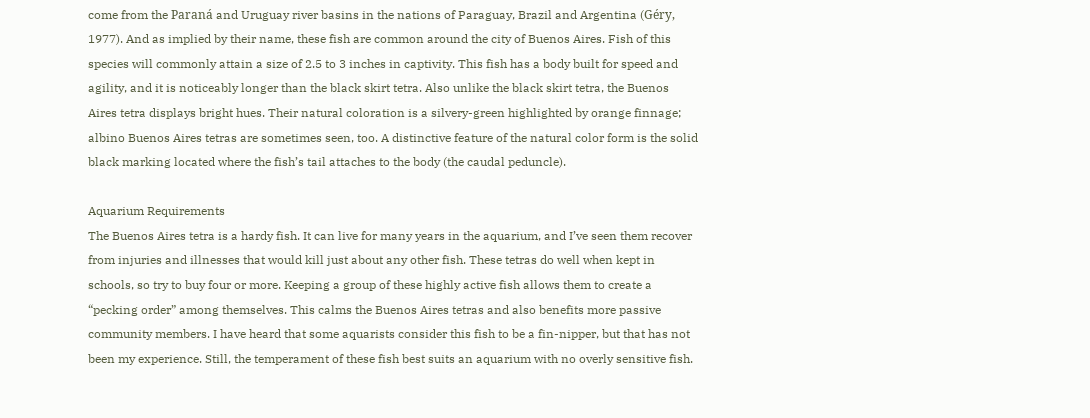come from the Paraná and Uruguay river basins in the nations of Paraguay, Brazil and Argentina (Géry, 1977). And as implied by their name, these fish are common around the city of Buenos Aires. Fish of this species will commonly attain a size of 2.5 to 3 inches in captivity. This fish has a body built for speed and agility, and it is noticeably longer than the black skirt tetra. Also unlike the black skirt tetra, the Buenos Aires tetra displays bright hues. Their natural coloration is a silvery-green highlighted by orange finnage; albino Buenos Aires tetras are sometimes seen, too. A distinctive feature of the natural color form is the solid black marking located where the fish’s tail attaches to the body (the caudal peduncle).

Aquarium Requirements
The Buenos Aires tetra is a hardy fish. It can live for many years in the aquarium, and I’ve seen them recover from injuries and illnesses that would kill just about any other fish. These tetras do well when kept in schools, so try to buy four or more. Keeping a group of these highly active fish allows them to create a “pecking order” among themselves. This calms the Buenos Aires tetras and also benefits more passive community members. I have heard that some aquarists consider this fish to be a fin-nipper, but that has not been my experience. Still, the temperament of these fish best suits an aquarium with no overly sensitive fish.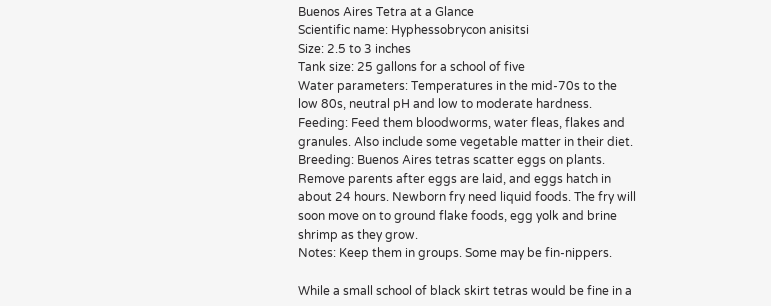Buenos Aires Tetra at a Glance
Scientific name: Hyphessobrycon anisitsi
Size: 2.5 to 3 inches
Tank size: 25 gallons for a school of five
Water parameters: Temperatures in the mid-70s to the low 80s, neutral pH and low to moderate hardness.
Feeding: Feed them bloodworms, water fleas, flakes and granules. Also include some vegetable matter in their diet.
Breeding: Buenos Aires tetras scatter eggs on plants. Remove parents after eggs are laid, and eggs hatch in about 24 hours. Newborn fry need liquid foods. The fry will soon move on to ground flake foods, egg yolk and brine shrimp as they grow.
Notes: Keep them in groups. Some may be fin-nippers.

While a small school of black skirt tetras would be fine in a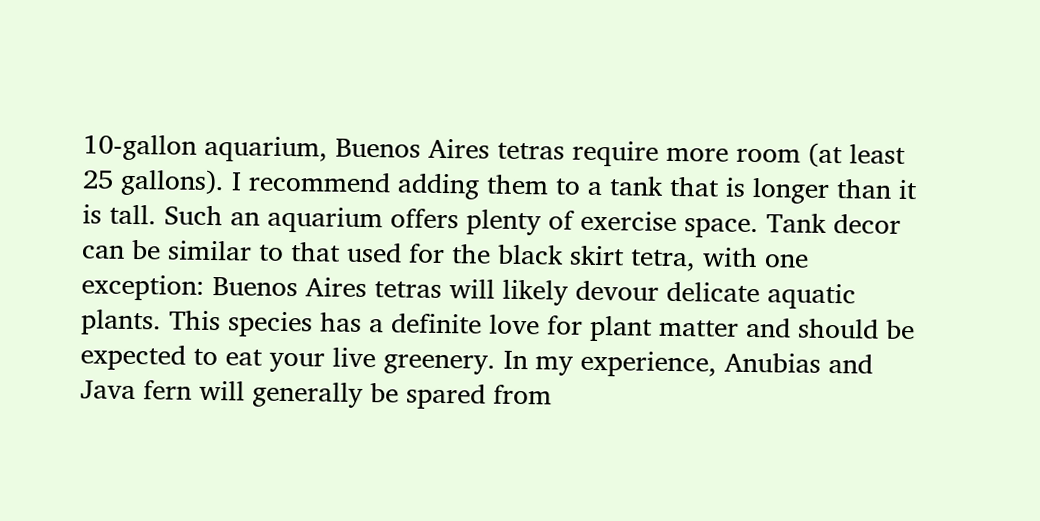10-gallon aquarium, Buenos Aires tetras require more room (at least 25 gallons). I recommend adding them to a tank that is longer than it is tall. Such an aquarium offers plenty of exercise space. Tank decor can be similar to that used for the black skirt tetra, with one exception: Buenos Aires tetras will likely devour delicate aquatic plants. This species has a definite love for plant matter and should be expected to eat your live greenery. In my experience, Anubias and Java fern will generally be spared from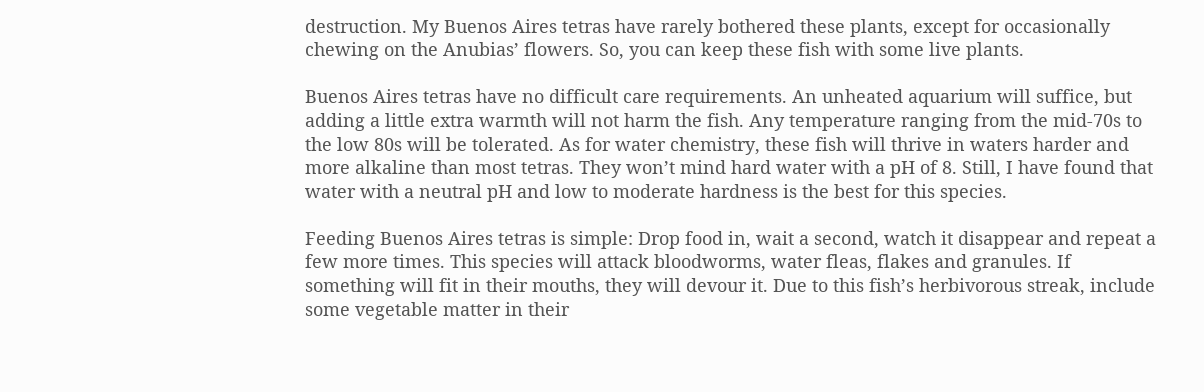destruction. My Buenos Aires tetras have rarely bothered these plants, except for occasionally chewing on the Anubias’ flowers. So, you can keep these fish with some live plants.

Buenos Aires tetras have no difficult care requirements. An unheated aquarium will suffice, but adding a little extra warmth will not harm the fish. Any temperature ranging from the mid-70s to the low 80s will be tolerated. As for water chemistry, these fish will thrive in waters harder and more alkaline than most tetras. They won’t mind hard water with a pH of 8. Still, I have found that water with a neutral pH and low to moderate hardness is the best for this species.

Feeding Buenos Aires tetras is simple: Drop food in, wait a second, watch it disappear and repeat a few more times. This species will attack bloodworms, water fleas, flakes and granules. If something will fit in their mouths, they will devour it. Due to this fish’s herbivorous streak, include some vegetable matter in their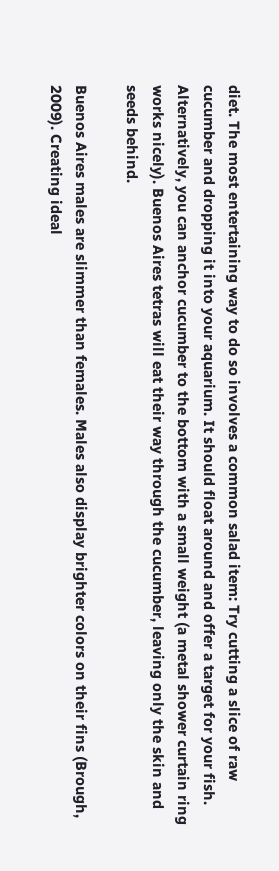diet. The most entertaining way to do so involves a common salad item: Try cutting a slice of raw cucumber and dropping it into your aquarium. It should float around and offer a target for your fish. Alternatively, you can anchor cucumber to the bottom with a small weight (a metal shower curtain ring works nicely). Buenos Aires tetras will eat their way through the cucumber, leaving only the skin and seeds behind.

Buenos Aires males are slimmer than females. Males also display brighter colors on their fins (Brough, 2009). Creating ideal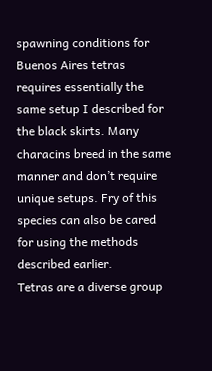spawning conditions for Buenos Aires tetras requires essentially the same setup I described for the black skirts. Many characins breed in the same manner and don’t require unique setups. Fry of this species can also be cared for using the methods described earlier.
Tetras are a diverse group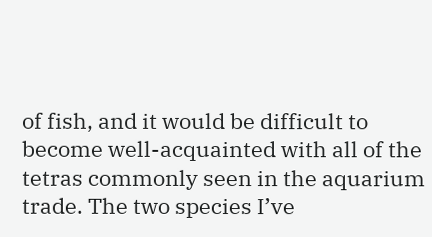of fish, and it would be difficult to become well-acquainted with all of the tetras commonly seen in the aquarium trade. The two species I’ve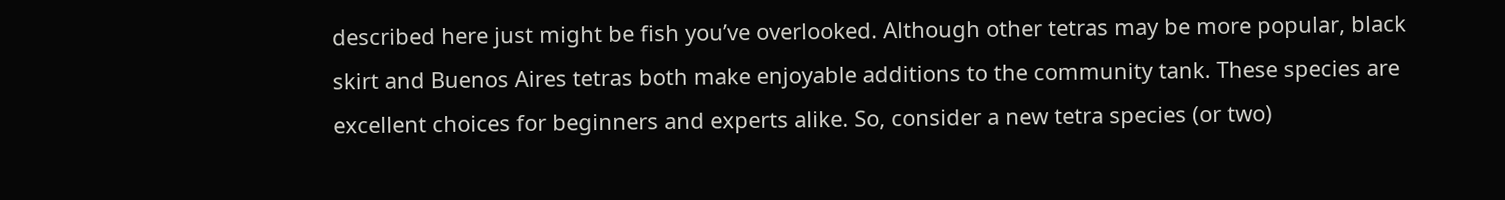described here just might be fish you’ve overlooked. Although other tetras may be more popular, black skirt and Buenos Aires tetras both make enjoyable additions to the community tank. These species are excellent choices for beginners and experts alike. So, consider a new tetra species (or two)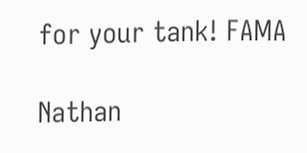for your tank! FAMA

Nathan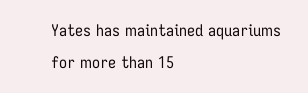Yates has maintained aquariums for more than 15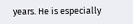years. He is especially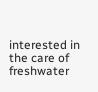interested in the care of freshwater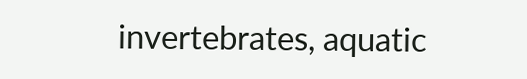invertebrates, aquatic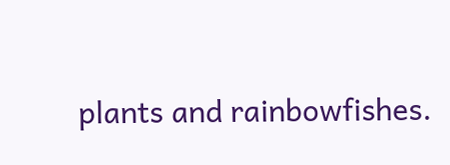plants and rainbowfishes.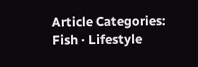Article Categories:
Fish · Lifestyle